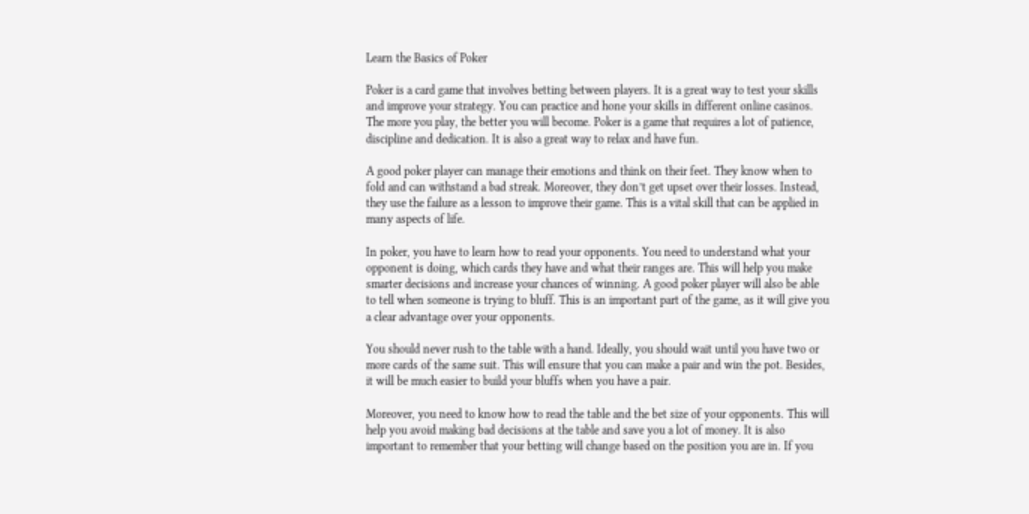Learn the Basics of Poker

Poker is a card game that involves betting between players. It is a great way to test your skills and improve your strategy. You can practice and hone your skills in different online casinos. The more you play, the better you will become. Poker is a game that requires a lot of patience, discipline and dedication. It is also a great way to relax and have fun.

A good poker player can manage their emotions and think on their feet. They know when to fold and can withstand a bad streak. Moreover, they don’t get upset over their losses. Instead, they use the failure as a lesson to improve their game. This is a vital skill that can be applied in many aspects of life.

In poker, you have to learn how to read your opponents. You need to understand what your opponent is doing, which cards they have and what their ranges are. This will help you make smarter decisions and increase your chances of winning. A good poker player will also be able to tell when someone is trying to bluff. This is an important part of the game, as it will give you a clear advantage over your opponents.

You should never rush to the table with a hand. Ideally, you should wait until you have two or more cards of the same suit. This will ensure that you can make a pair and win the pot. Besides, it will be much easier to build your bluffs when you have a pair.

Moreover, you need to know how to read the table and the bet size of your opponents. This will help you avoid making bad decisions at the table and save you a lot of money. It is also important to remember that your betting will change based on the position you are in. If you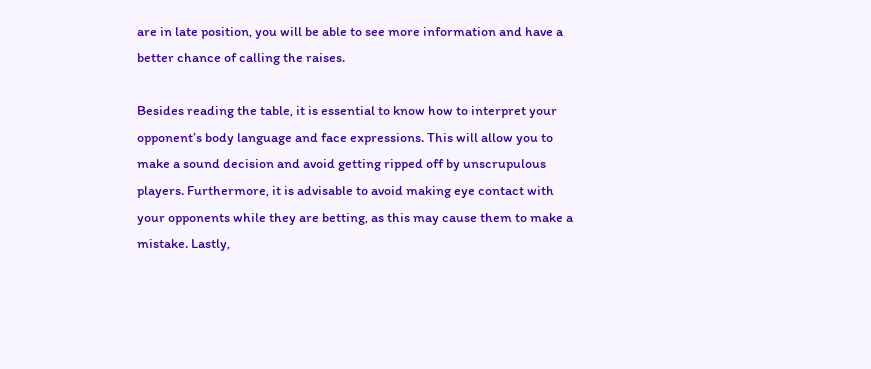are in late position, you will be able to see more information and have a better chance of calling the raises.

Besides reading the table, it is essential to know how to interpret your opponent’s body language and face expressions. This will allow you to make a sound decision and avoid getting ripped off by unscrupulous players. Furthermore, it is advisable to avoid making eye contact with your opponents while they are betting, as this may cause them to make a mistake. Lastly,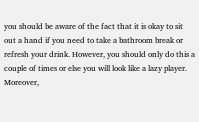you should be aware of the fact that it is okay to sit out a hand if you need to take a bathroom break or refresh your drink. However, you should only do this a couple of times or else you will look like a lazy player. Moreover,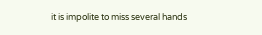it is impolite to miss several hands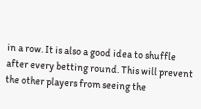in a row. It is also a good idea to shuffle after every betting round. This will prevent the other players from seeing the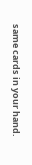same cards in your hand.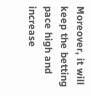Moreover, it will keep the betting pace high and increase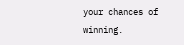your chances of winning.